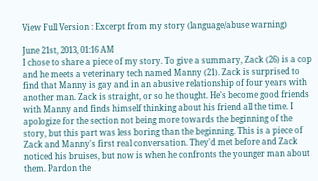View Full Version : Excerpt from my story (language/abuse warning)

June 21st, 2013, 01:16 AM
I chose to share a piece of my story. To give a summary, Zack (26) is a cop and he meets a veterinary tech named Manny (21). Zack is surprised to find that Manny is gay and in an abusive relationship of four years with another man. Zack is straight, or so he thought. He's become good friends with Manny and finds himself thinking about his friend all the time. I apologize for the section not being more towards the beginning of the story, but this part was less boring than the beginning. This is a piece of Zack and Manny's first real conversation. They'd met before and Zack noticed his bruises, but now is when he confronts the younger man about them. Pardon the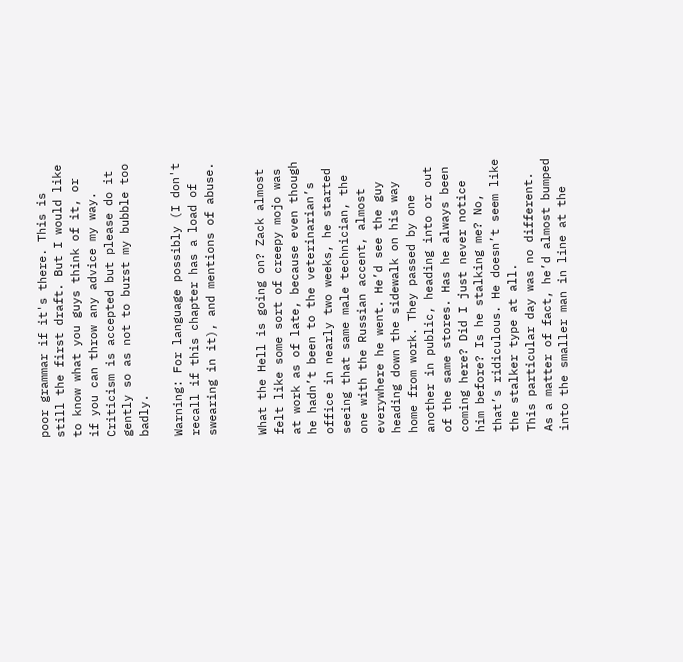poor grammar if it's there. This is still the first draft. But I would like to know what you guys think of it, or if you can throw any advice my way. Criticism is accepted but please do it gently so as not to burst my bubble too badly.

Warning: For language possibly (I don't recall if this chapter has a load of swearing in it), and mentions of abuse.


What the Hell is going on? Zack almost felt like some sort of creepy mojo was at work as of late, because even though he hadn’t been to the veterinarian’s office in nearly two weeks, he started seeing that same male technician, the one with the Russian accent, almost everywhere he went. He’d see the guy heading down the sidewalk on his way home from work. They passed by one another in public, heading into or out of the same stores. Has he always been coming here? Did I just never notice him before? Is he stalking me? No, that’s ridiculous. He doesn’t seem like the stalker type at all.
This particular day was no different. As a matter of fact, he’d almost bumped into the smaller man in line at the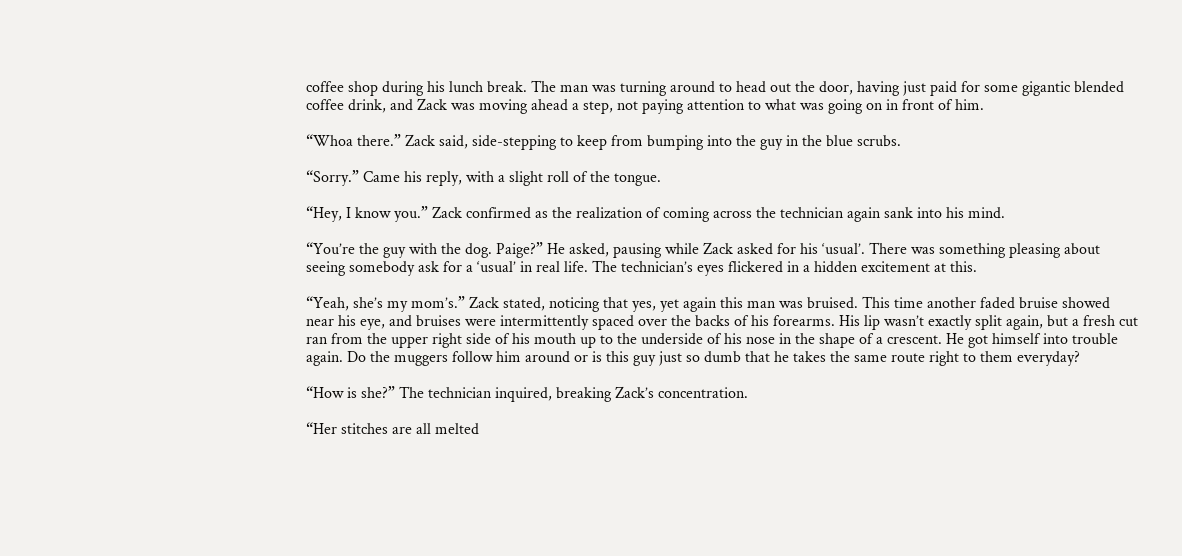coffee shop during his lunch break. The man was turning around to head out the door, having just paid for some gigantic blended coffee drink, and Zack was moving ahead a step, not paying attention to what was going on in front of him.

“Whoa there.” Zack said, side-stepping to keep from bumping into the guy in the blue scrubs.

“Sorry.” Came his reply, with a slight roll of the tongue.

“Hey, I know you.” Zack confirmed as the realization of coming across the technician again sank into his mind.

“You’re the guy with the dog. Paige?” He asked, pausing while Zack asked for his ‘usual’. There was something pleasing about seeing somebody ask for a ‘usual’ in real life. The technician’s eyes flickered in a hidden excitement at this.

“Yeah, she’s my mom’s.” Zack stated, noticing that yes, yet again this man was bruised. This time another faded bruise showed near his eye, and bruises were intermittently spaced over the backs of his forearms. His lip wasn’t exactly split again, but a fresh cut ran from the upper right side of his mouth up to the underside of his nose in the shape of a crescent. He got himself into trouble again. Do the muggers follow him around or is this guy just so dumb that he takes the same route right to them everyday?

“How is she?” The technician inquired, breaking Zack’s concentration.

“Her stitches are all melted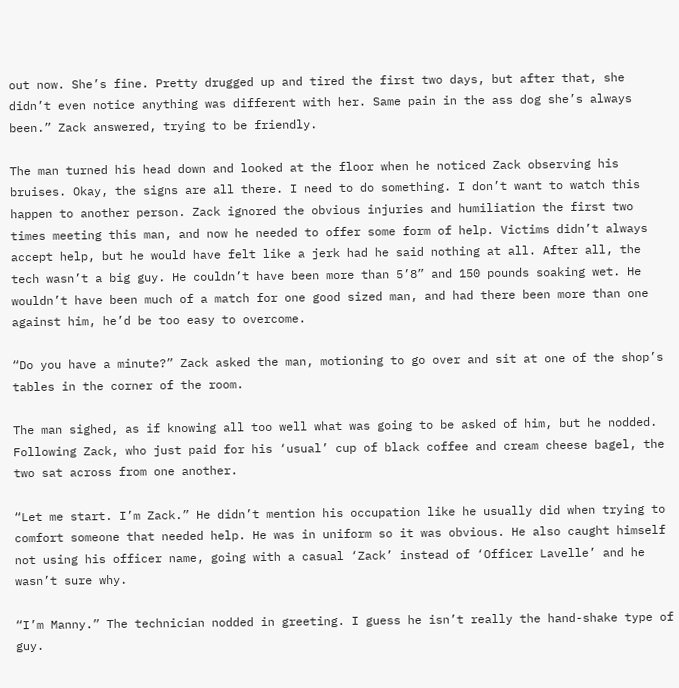out now. She’s fine. Pretty drugged up and tired the first two days, but after that, she didn’t even notice anything was different with her. Same pain in the ass dog she’s always been.” Zack answered, trying to be friendly.

The man turned his head down and looked at the floor when he noticed Zack observing his bruises. Okay, the signs are all there. I need to do something. I don’t want to watch this happen to another person. Zack ignored the obvious injuries and humiliation the first two times meeting this man, and now he needed to offer some form of help. Victims didn’t always accept help, but he would have felt like a jerk had he said nothing at all. After all, the tech wasn’t a big guy. He couldn’t have been more than 5’8” and 150 pounds soaking wet. He wouldn’t have been much of a match for one good sized man, and had there been more than one against him, he’d be too easy to overcome.

“Do you have a minute?” Zack asked the man, motioning to go over and sit at one of the shop’s tables in the corner of the room.

The man sighed, as if knowing all too well what was going to be asked of him, but he nodded. Following Zack, who just paid for his ‘usual’ cup of black coffee and cream cheese bagel, the two sat across from one another.

“Let me start. I’m Zack.” He didn’t mention his occupation like he usually did when trying to comfort someone that needed help. He was in uniform so it was obvious. He also caught himself not using his officer name, going with a casual ‘Zack’ instead of ‘Officer Lavelle’ and he wasn’t sure why.

“I’m Manny.” The technician nodded in greeting. I guess he isn’t really the hand-shake type of guy.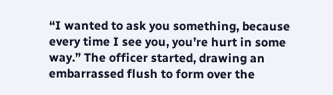“I wanted to ask you something, because every time I see you, you’re hurt in some way.” The officer started, drawing an embarrassed flush to form over the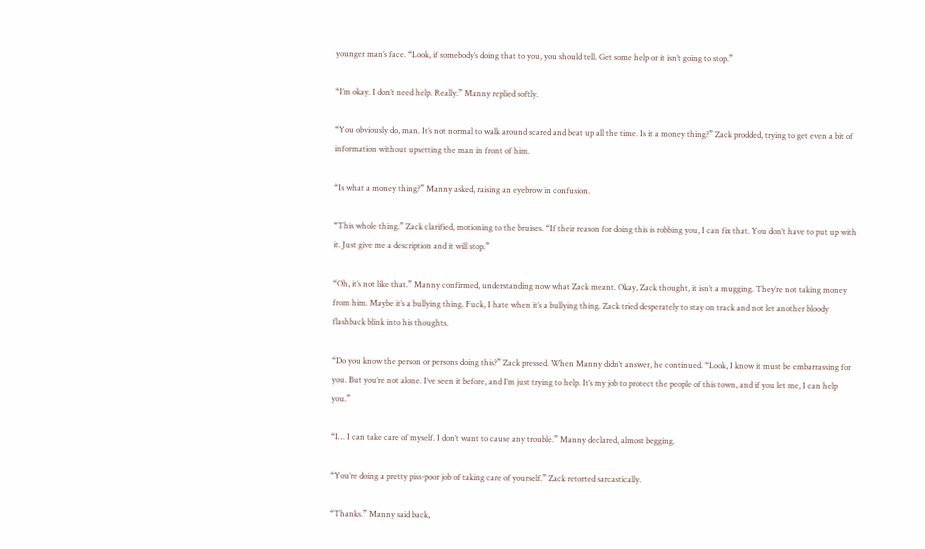younger man’s face. “Look, if somebody’s doing that to you, you should tell. Get some help or it isn’t going to stop.”

“I’m okay. I don’t need help. Really.” Manny replied softly.

“You obviously do, man. It’s not normal to walk around scared and beat up all the time. Is it a money thing?” Zack prodded, trying to get even a bit of information without upsetting the man in front of him.

“Is what a money thing?” Manny asked, raising an eyebrow in confusion.

“This whole thing.” Zack clarified, motioning to the bruises. “If their reason for doing this is robbing you, I can fix that. You don’t have to put up with it. Just give me a description and it will stop.”

“Oh, it’s not like that.” Manny confirmed, understanding now what Zack meant. Okay, Zack thought, it isn’t a mugging. They’re not taking money from him. Maybe it’s a bullying thing. Fuck, I hate when it’s a bullying thing. Zack tried desperately to stay on track and not let another bloody flashback blink into his thoughts.

“Do you know the person or persons doing this?” Zack pressed. When Manny didn’t answer, he continued. “Look, I know it must be embarrassing for you. But you’re not alone. I’ve seen it before, and I’m just trying to help. It’s my job to protect the people of this town, and if you let me, I can help you.”

“I… I can take care of myself. I don’t want to cause any trouble.” Manny declared, almost begging.

“You’re doing a pretty piss-poor job of taking care of yourself.” Zack retorted sarcastically.

“Thanks.” Manny said back,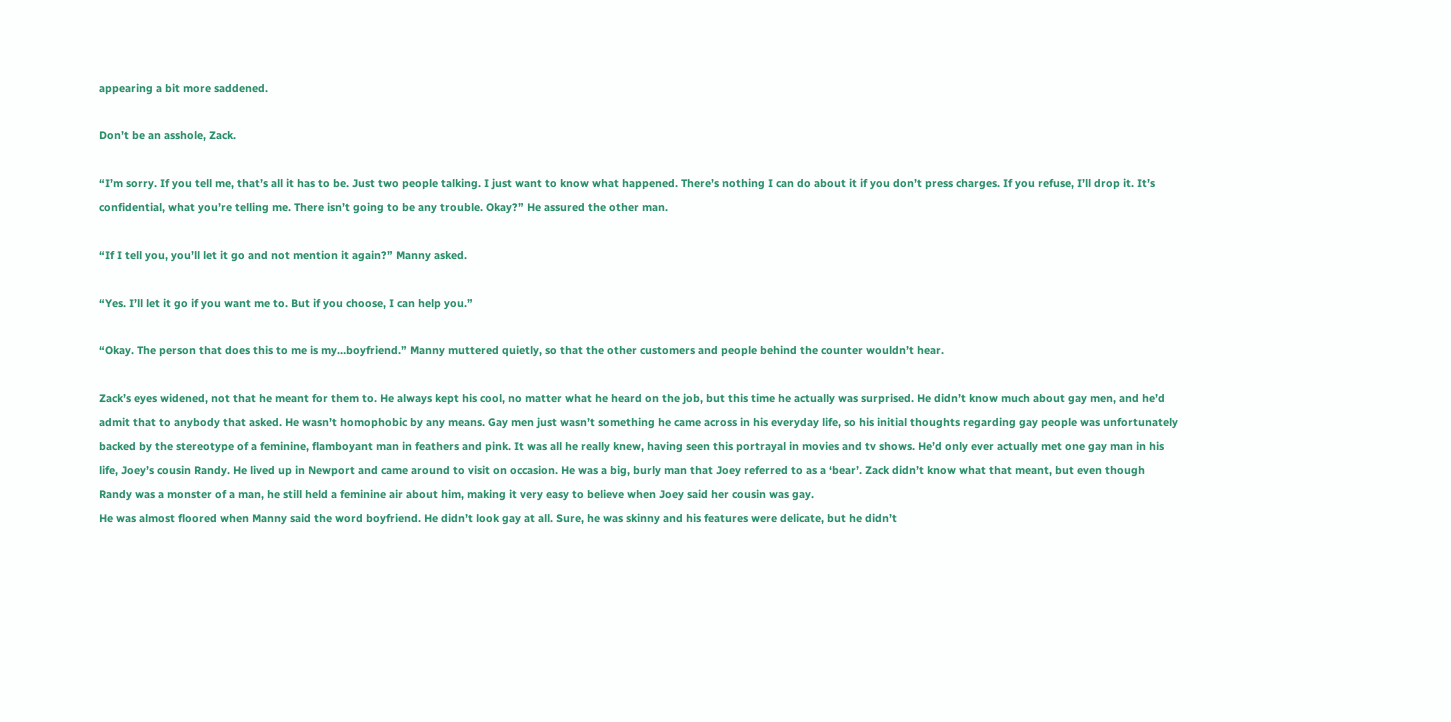appearing a bit more saddened.

Don’t be an asshole, Zack.

“I’m sorry. If you tell me, that’s all it has to be. Just two people talking. I just want to know what happened. There’s nothing I can do about it if you don’t press charges. If you refuse, I’ll drop it. It’s confidential, what you’re telling me. There isn’t going to be any trouble. Okay?” He assured the other man.

“If I tell you, you’ll let it go and not mention it again?” Manny asked.

“Yes. I’ll let it go if you want me to. But if you choose, I can help you.”

“Okay. The person that does this to me is my…boyfriend.” Manny muttered quietly, so that the other customers and people behind the counter wouldn’t hear.

Zack’s eyes widened, not that he meant for them to. He always kept his cool, no matter what he heard on the job, but this time he actually was surprised. He didn’t know much about gay men, and he’d admit that to anybody that asked. He wasn’t homophobic by any means. Gay men just wasn’t something he came across in his everyday life, so his initial thoughts regarding gay people was unfortunately backed by the stereotype of a feminine, flamboyant man in feathers and pink. It was all he really knew, having seen this portrayal in movies and tv shows. He’d only ever actually met one gay man in his life, Joey’s cousin Randy. He lived up in Newport and came around to visit on occasion. He was a big, burly man that Joey referred to as a ‘bear’. Zack didn’t know what that meant, but even though Randy was a monster of a man, he still held a feminine air about him, making it very easy to believe when Joey said her cousin was gay.
He was almost floored when Manny said the word boyfriend. He didn’t look gay at all. Sure, he was skinny and his features were delicate, but he didn’t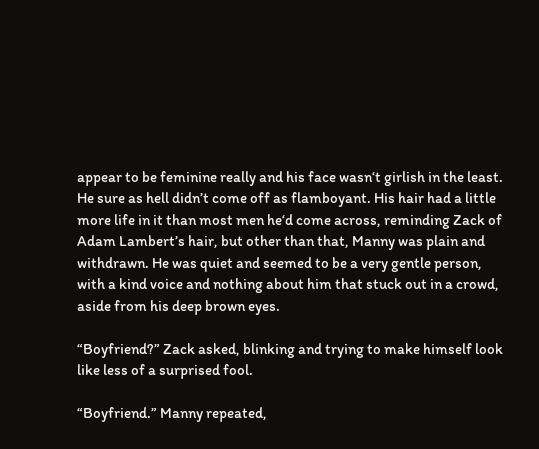appear to be feminine really and his face wasn‘t girlish in the least. He sure as hell didn’t come off as flamboyant. His hair had a little more life in it than most men he‘d come across, reminding Zack of Adam Lambert’s hair, but other than that, Manny was plain and withdrawn. He was quiet and seemed to be a very gentle person, with a kind voice and nothing about him that stuck out in a crowd, aside from his deep brown eyes.

“Boyfriend?” Zack asked, blinking and trying to make himself look like less of a surprised fool.

“Boyfriend.” Manny repeated,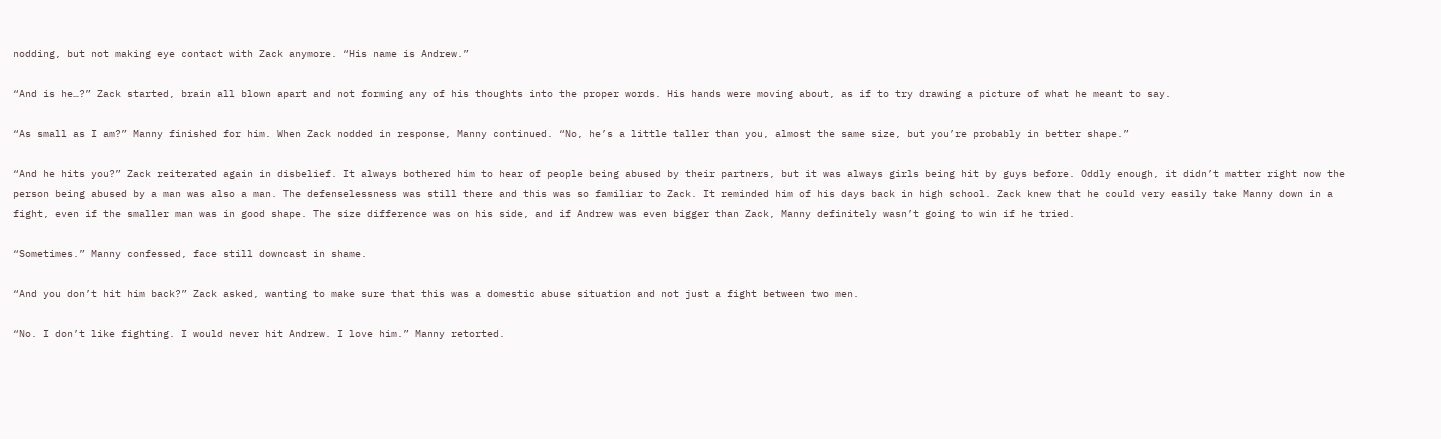nodding, but not making eye contact with Zack anymore. “His name is Andrew.”

“And is he…?” Zack started, brain all blown apart and not forming any of his thoughts into the proper words. His hands were moving about, as if to try drawing a picture of what he meant to say.

“As small as I am?” Manny finished for him. When Zack nodded in response, Manny continued. “No, he’s a little taller than you, almost the same size, but you’re probably in better shape.”

“And he hits you?” Zack reiterated again in disbelief. It always bothered him to hear of people being abused by their partners, but it was always girls being hit by guys before. Oddly enough, it didn’t matter right now the person being abused by a man was also a man. The defenselessness was still there and this was so familiar to Zack. It reminded him of his days back in high school. Zack knew that he could very easily take Manny down in a fight, even if the smaller man was in good shape. The size difference was on his side, and if Andrew was even bigger than Zack, Manny definitely wasn’t going to win if he tried.

“Sometimes.” Manny confessed, face still downcast in shame.

“And you don’t hit him back?” Zack asked, wanting to make sure that this was a domestic abuse situation and not just a fight between two men.

“No. I don’t like fighting. I would never hit Andrew. I love him.” Manny retorted.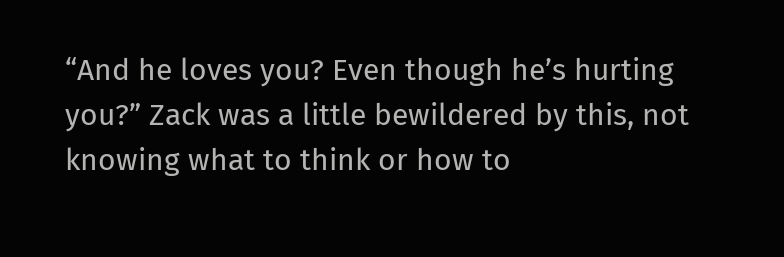“And he loves you? Even though he’s hurting you?” Zack was a little bewildered by this, not knowing what to think or how to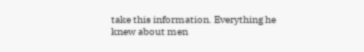take this information. Everything he knew about men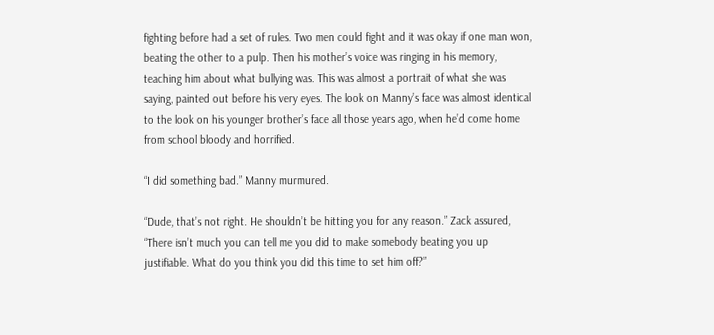fighting before had a set of rules. Two men could fight and it was okay if one man won, beating the other to a pulp. Then his mother’s voice was ringing in his memory, teaching him about what bullying was. This was almost a portrait of what she was saying, painted out before his very eyes. The look on Manny’s face was almost identical to the look on his younger brother’s face all those years ago, when he’d come home from school bloody and horrified.

“I did something bad.” Manny murmured.

“Dude, that’s not right. He shouldn’t be hitting you for any reason.” Zack assured, “There isn’t much you can tell me you did to make somebody beating you up justifiable. What do you think you did this time to set him off?”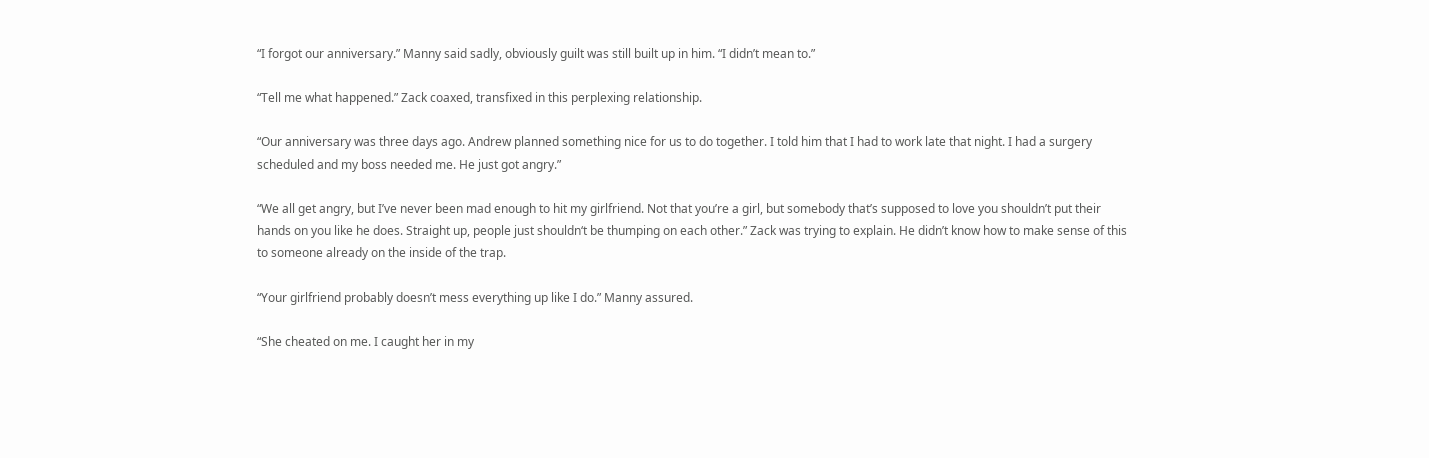“I forgot our anniversary.” Manny said sadly, obviously guilt was still built up in him. “I didn’t mean to.”

“Tell me what happened.” Zack coaxed, transfixed in this perplexing relationship.

“Our anniversary was three days ago. Andrew planned something nice for us to do together. I told him that I had to work late that night. I had a surgery scheduled and my boss needed me. He just got angry.”

“We all get angry, but I’ve never been mad enough to hit my girlfriend. Not that you’re a girl, but somebody that’s supposed to love you shouldn’t put their hands on you like he does. Straight up, people just shouldn‘t be thumping on each other.” Zack was trying to explain. He didn’t know how to make sense of this to someone already on the inside of the trap.

“Your girlfriend probably doesn’t mess everything up like I do.” Manny assured.

“She cheated on me. I caught her in my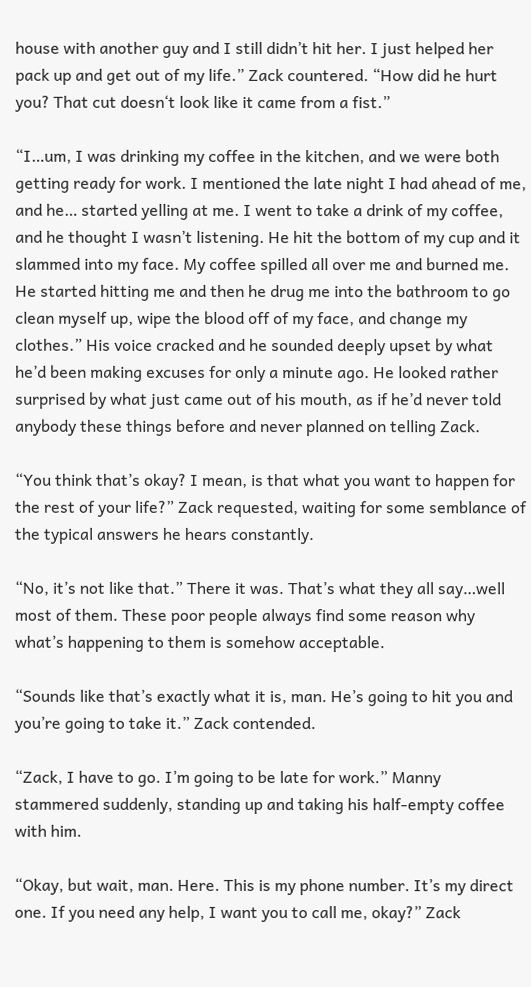house with another guy and I still didn’t hit her. I just helped her pack up and get out of my life.” Zack countered. “How did he hurt you? That cut doesn‘t look like it came from a fist.”

“I…um, I was drinking my coffee in the kitchen, and we were both getting ready for work. I mentioned the late night I had ahead of me, and he… started yelling at me. I went to take a drink of my coffee, and he thought I wasn’t listening. He hit the bottom of my cup and it slammed into my face. My coffee spilled all over me and burned me. He started hitting me and then he drug me into the bathroom to go clean myself up, wipe the blood off of my face, and change my clothes.” His voice cracked and he sounded deeply upset by what he’d been making excuses for only a minute ago. He looked rather surprised by what just came out of his mouth, as if he’d never told anybody these things before and never planned on telling Zack.

“You think that’s okay? I mean, is that what you want to happen for the rest of your life?” Zack requested, waiting for some semblance of the typical answers he hears constantly.

“No, it’s not like that.” There it was. That’s what they all say…well most of them. These poor people always find some reason why what’s happening to them is somehow acceptable.

“Sounds like that’s exactly what it is, man. He’s going to hit you and you’re going to take it.” Zack contended.

“Zack, I have to go. I’m going to be late for work.” Manny stammered suddenly, standing up and taking his half-empty coffee with him.

“Okay, but wait, man. Here. This is my phone number. It’s my direct one. If you need any help, I want you to call me, okay?” Zack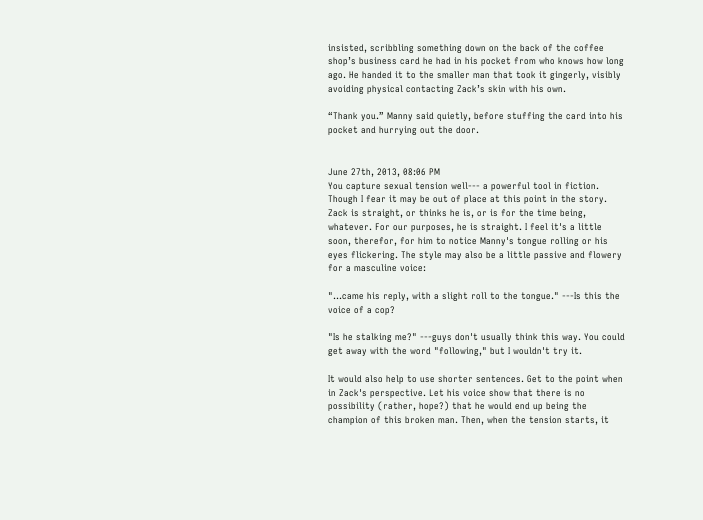insisted, scribbling something down on the back of the coffee shop’s business card he had in his pocket from who knows how long ago. He handed it to the smaller man that took it gingerly, visibly avoiding physical contacting Zack’s skin with his own.

“Thank you.” Manny said quietly, before stuffing the card into his pocket and hurrying out the door.


June 27th, 2013, 08:06 PM
You capture sexual tension well--- a powerful tool in fiction. Though I fear it may be out of place at this point in the story. Zack is straight, or thinks he is, or is for the time being, whatever. For our purposes, he is straight. I feel it's a little soon, therefor, for him to notice Manny's tongue rolling or his eyes flickering. The style may also be a little passive and flowery for a masculine voice:

"...came his reply, with a slight roll to the tongue." ---Is this the voice of a cop?

"Is he stalking me?" ---guys don't usually think this way. You could get away with the word "following," but I wouldn't try it.

It would also help to use shorter sentences. Get to the point when in Zack's perspective. Let his voice show that there is no possibility (rather, hope?) that he would end up being the champion of this broken man. Then, when the tension starts, it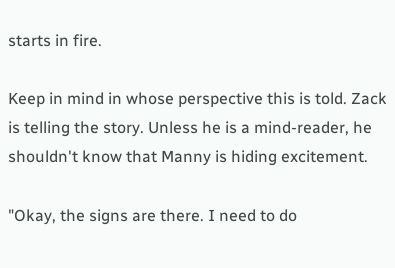starts in fire.

Keep in mind in whose perspective this is told. Zack is telling the story. Unless he is a mind-reader, he shouldn't know that Manny is hiding excitement.

"Okay, the signs are there. I need to do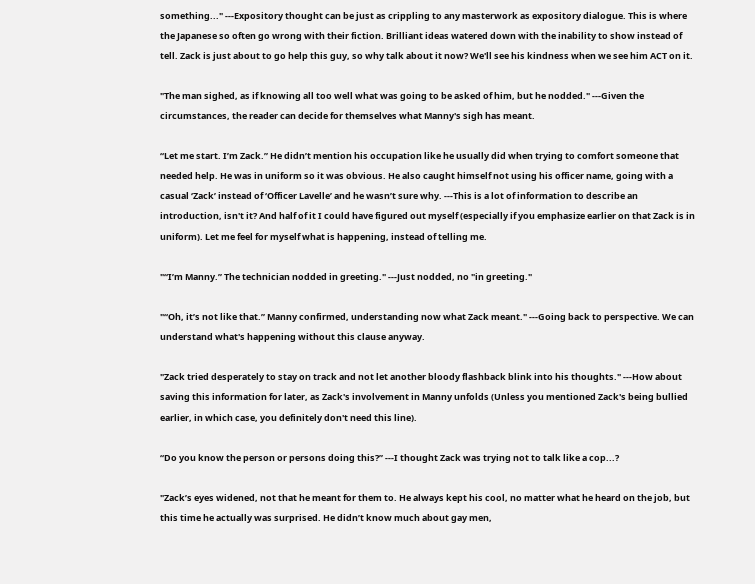something..." ---Expository thought can be just as crippling to any masterwork as expository dialogue. This is where the Japanese so often go wrong with their fiction. Brilliant ideas watered down with the inability to show instead of tell. Zack is just about to go help this guy, so why talk about it now? We'll see his kindness when we see him ACT on it.

"The man sighed, as if knowing all too well what was going to be asked of him, but he nodded." ---Given the circumstances, the reader can decide for themselves what Manny's sigh has meant.

“Let me start. I’m Zack.” He didn’t mention his occupation like he usually did when trying to comfort someone that needed help. He was in uniform so it was obvious. He also caught himself not using his officer name, going with a casual ‘Zack’ instead of ‘Officer Lavelle’ and he wasn’t sure why. ---This is a lot of information to describe an introduction, isn't it? And half of it I could have figured out myself (especially if you emphasize earlier on that Zack is in uniform). Let me feel for myself what is happening, instead of telling me.

"“I’m Manny.” The technician nodded in greeting." ---Just nodded, no "in greeting."

"“Oh, it’s not like that.” Manny confirmed, understanding now what Zack meant." ---Going back to perspective. We can understand what's happening without this clause anyway.

"Zack tried desperately to stay on track and not let another bloody flashback blink into his thoughts." ---How about saving this information for later, as Zack's involvement in Manny unfolds (Unless you mentioned Zack's being bullied earlier, in which case, you definitely don't need this line).

“Do you know the person or persons doing this?” ---I thought Zack was trying not to talk like a cop...?

"Zack’s eyes widened, not that he meant for them to. He always kept his cool, no matter what he heard on the job, but this time he actually was surprised. He didn’t know much about gay men,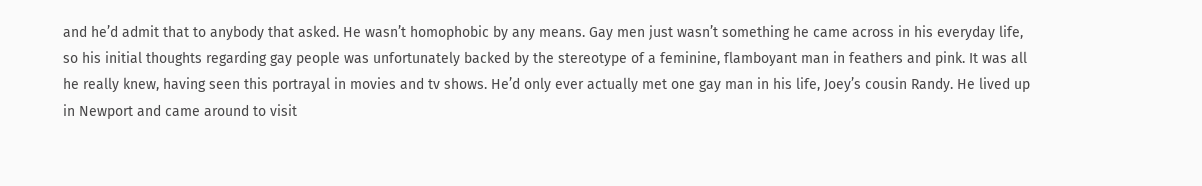and he’d admit that to anybody that asked. He wasn’t homophobic by any means. Gay men just wasn’t something he came across in his everyday life, so his initial thoughts regarding gay people was unfortunately backed by the stereotype of a feminine, flamboyant man in feathers and pink. It was all he really knew, having seen this portrayal in movies and tv shows. He’d only ever actually met one gay man in his life, Joey’s cousin Randy. He lived up in Newport and came around to visit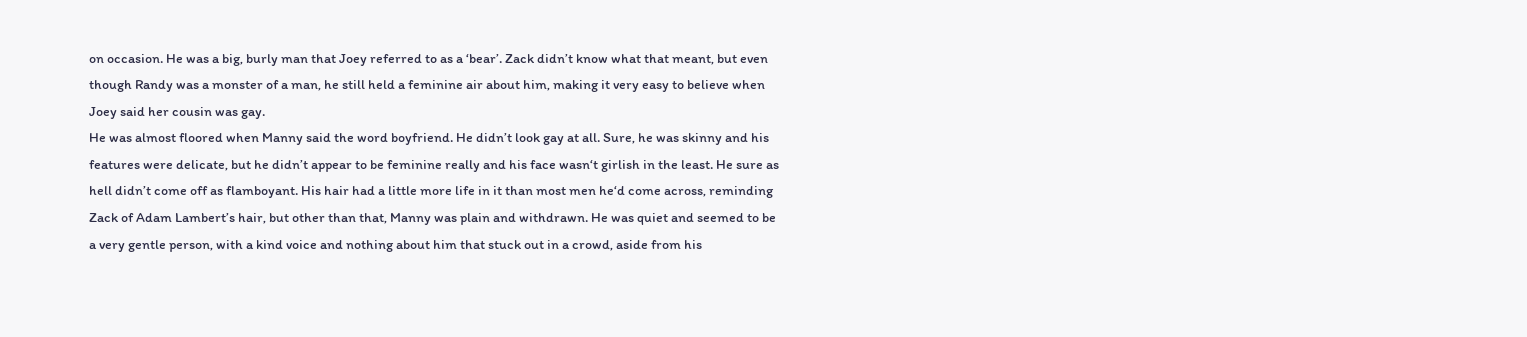on occasion. He was a big, burly man that Joey referred to as a ‘bear’. Zack didn’t know what that meant, but even though Randy was a monster of a man, he still held a feminine air about him, making it very easy to believe when Joey said her cousin was gay.
He was almost floored when Manny said the word boyfriend. He didn’t look gay at all. Sure, he was skinny and his features were delicate, but he didn’t appear to be feminine really and his face wasn‘t girlish in the least. He sure as hell didn’t come off as flamboyant. His hair had a little more life in it than most men he‘d come across, reminding Zack of Adam Lambert’s hair, but other than that, Manny was plain and withdrawn. He was quiet and seemed to be a very gentle person, with a kind voice and nothing about him that stuck out in a crowd, aside from his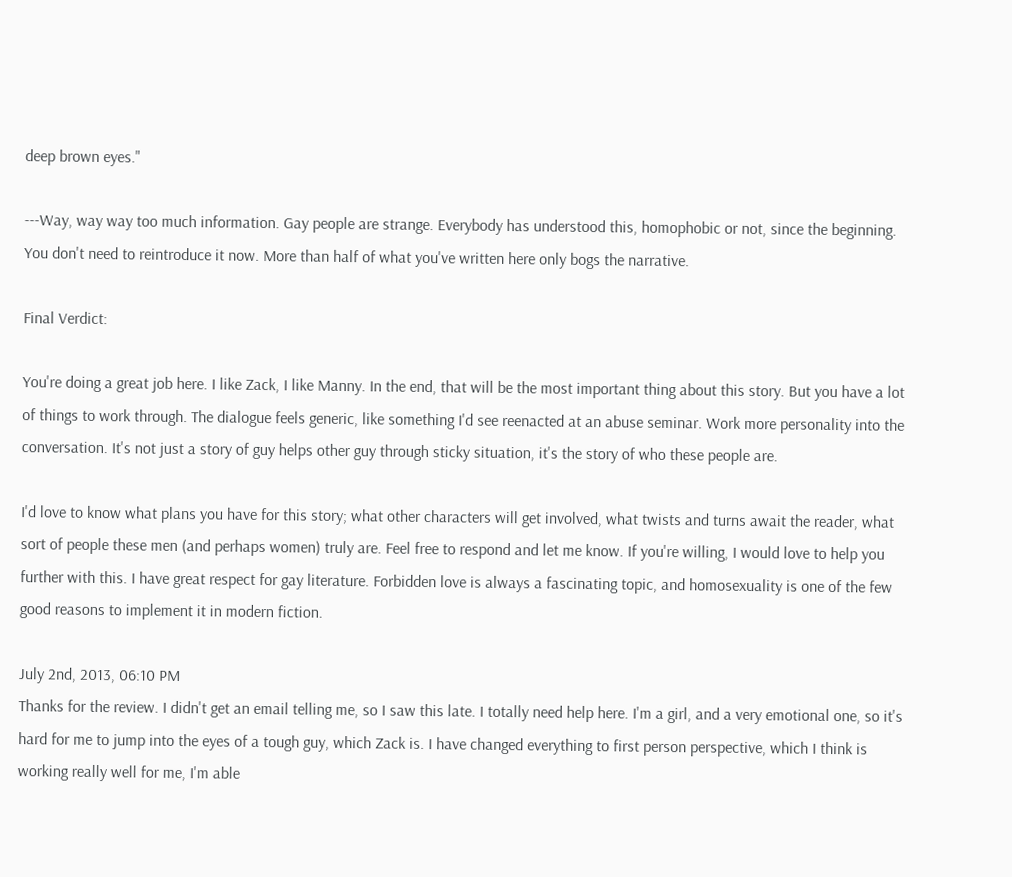deep brown eyes."

---Way, way way too much information. Gay people are strange. Everybody has understood this, homophobic or not, since the beginning. You don't need to reintroduce it now. More than half of what you've written here only bogs the narrative.

Final Verdict:

You're doing a great job here. I like Zack, I like Manny. In the end, that will be the most important thing about this story. But you have a lot of things to work through. The dialogue feels generic, like something I'd see reenacted at an abuse seminar. Work more personality into the conversation. It's not just a story of guy helps other guy through sticky situation, it's the story of who these people are.

I'd love to know what plans you have for this story; what other characters will get involved, what twists and turns await the reader, what sort of people these men (and perhaps women) truly are. Feel free to respond and let me know. If you're willing, I would love to help you further with this. I have great respect for gay literature. Forbidden love is always a fascinating topic, and homosexuality is one of the few good reasons to implement it in modern fiction.

July 2nd, 2013, 06:10 PM
Thanks for the review. I didn't get an email telling me, so I saw this late. I totally need help here. I'm a girl, and a very emotional one, so it's hard for me to jump into the eyes of a tough guy, which Zack is. I have changed everything to first person perspective, which I think is working really well for me, I'm able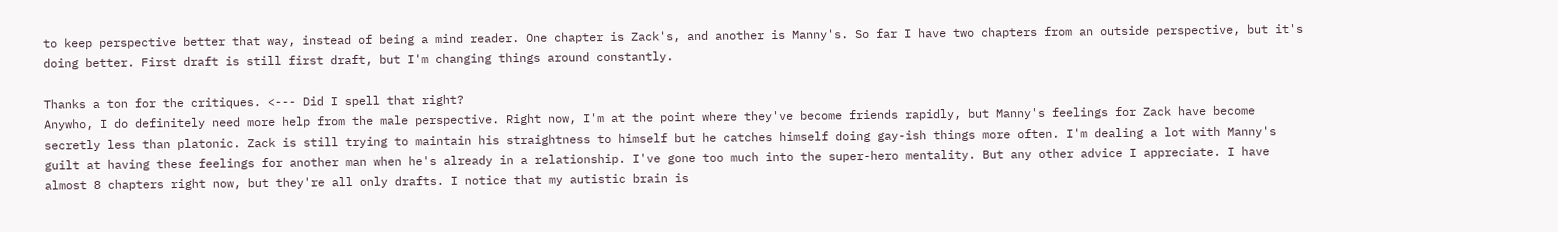to keep perspective better that way, instead of being a mind reader. One chapter is Zack's, and another is Manny's. So far I have two chapters from an outside perspective, but it's doing better. First draft is still first draft, but I'm changing things around constantly.

Thanks a ton for the critiques. <--- Did I spell that right?
Anywho, I do definitely need more help from the male perspective. Right now, I'm at the point where they've become friends rapidly, but Manny's feelings for Zack have become secretly less than platonic. Zack is still trying to maintain his straightness to himself but he catches himself doing gay-ish things more often. I'm dealing a lot with Manny's guilt at having these feelings for another man when he's already in a relationship. I've gone too much into the super-hero mentality. But any other advice I appreciate. I have almost 8 chapters right now, but they're all only drafts. I notice that my autistic brain is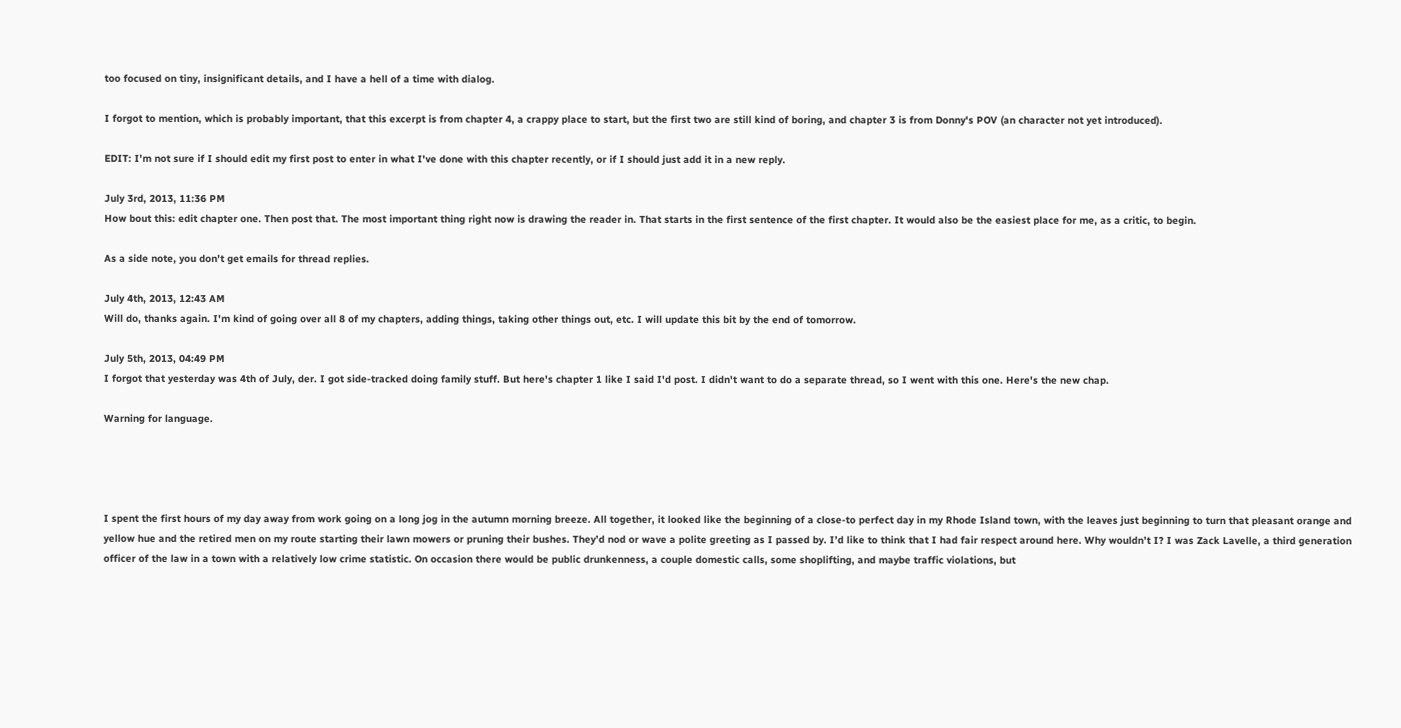too focused on tiny, insignificant details, and I have a hell of a time with dialog.

I forgot to mention, which is probably important, that this excerpt is from chapter 4, a crappy place to start, but the first two are still kind of boring, and chapter 3 is from Donny's POV (an character not yet introduced).

EDIT: I'm not sure if I should edit my first post to enter in what I've done with this chapter recently, or if I should just add it in a new reply.

July 3rd, 2013, 11:36 PM
How bout this: edit chapter one. Then post that. The most important thing right now is drawing the reader in. That starts in the first sentence of the first chapter. It would also be the easiest place for me, as a critic, to begin.

As a side note, you don't get emails for thread replies.

July 4th, 2013, 12:43 AM
Will do, thanks again. I'm kind of going over all 8 of my chapters, adding things, taking other things out, etc. I will update this bit by the end of tomorrow.

July 5th, 2013, 04:49 PM
I forgot that yesterday was 4th of July, der. I got side-tracked doing family stuff. But here's chapter 1 like I said I'd post. I didn't want to do a separate thread, so I went with this one. Here's the new chap.

Warning for language.




I spent the first hours of my day away from work going on a long jog in the autumn morning breeze. All together, it looked like the beginning of a close-to perfect day in my Rhode Island town, with the leaves just beginning to turn that pleasant orange and yellow hue and the retired men on my route starting their lawn mowers or pruning their bushes. They’d nod or wave a polite greeting as I passed by. I’d like to think that I had fair respect around here. Why wouldn’t I? I was Zack Lavelle, a third generation officer of the law in a town with a relatively low crime statistic. On occasion there would be public drunkenness, a couple domestic calls, some shoplifting, and maybe traffic violations, but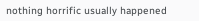nothing horrific usually happened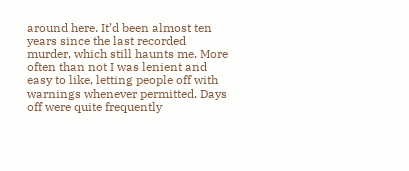around here. It’d been almost ten years since the last recorded murder, which still haunts me. More often than not I was lenient and easy to like, letting people off with warnings whenever permitted. Days off were quite frequently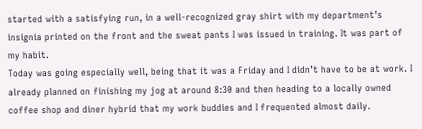started with a satisfying run, in a well-recognized gray shirt with my department’s insignia printed on the front and the sweat pants I was issued in training. It was part of my habit.
Today was going especially well, being that it was a Friday and I didn’t have to be at work. I already planned on finishing my jog at around 8:30 and then heading to a locally owned coffee shop and diner hybrid that my work buddies and I frequented almost daily.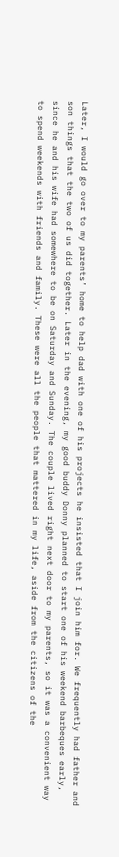Later, I would go over to my parents’ home to help dad with one of his projects he insisted that I join him for. We frequently had father and son things that the two of us did together. Later in the evening, my good buddy Donny planned to start one of his weekend barbeques early, since he and his wife had somewhere to be on Saturday and Sunday. The couple lived right next door to my parents, so it was a convenient way to spend weekends with friends and family. These were all the people that mattered in my life, aside from the citizens of the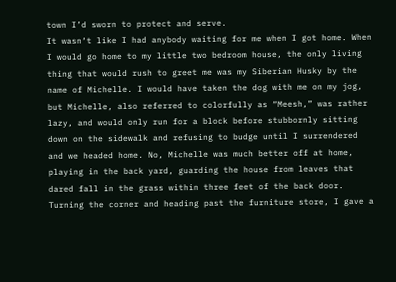town I’d sworn to protect and serve.
It wasn‘t like I had anybody waiting for me when I got home. When I would go home to my little two bedroom house, the only living thing that would rush to greet me was my Siberian Husky by the name of Michelle. I would have taken the dog with me on my jog, but Michelle, also referred to colorfully as “Meesh,” was rather lazy, and would only run for a block before stubbornly sitting down on the sidewalk and refusing to budge until I surrendered and we headed home. No, Michelle was much better off at home, playing in the back yard, guarding the house from leaves that dared fall in the grass within three feet of the back door.
Turning the corner and heading past the furniture store, I gave a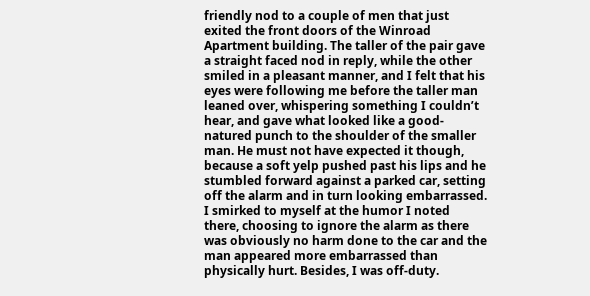friendly nod to a couple of men that just exited the front doors of the Winroad Apartment building. The taller of the pair gave a straight faced nod in reply, while the other smiled in a pleasant manner, and I felt that his eyes were following me before the taller man leaned over, whispering something I couldn’t hear, and gave what looked like a good-natured punch to the shoulder of the smaller man. He must not have expected it though, because a soft yelp pushed past his lips and he stumbled forward against a parked car, setting off the alarm and in turn looking embarrassed. I smirked to myself at the humor I noted there, choosing to ignore the alarm as there was obviously no harm done to the car and the man appeared more embarrassed than physically hurt. Besides, I was off-duty.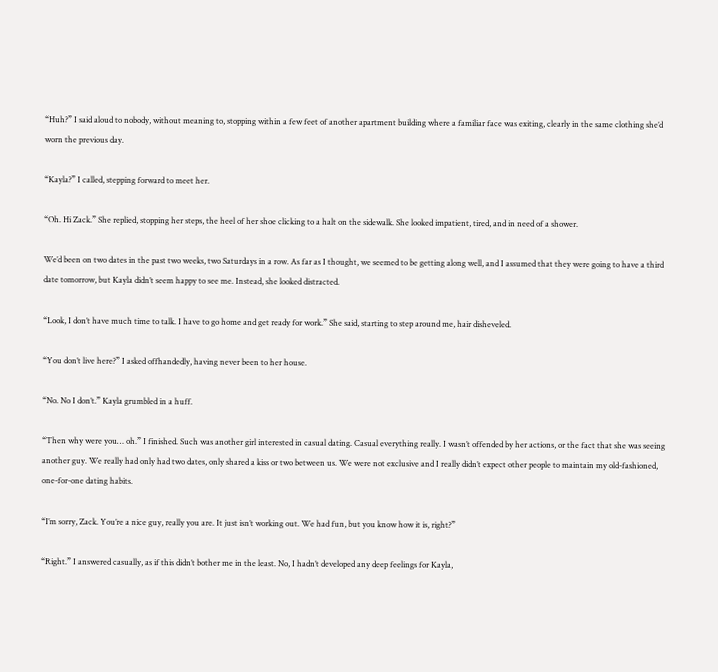“Huh?” I said aloud to nobody, without meaning to, stopping within a few feet of another apartment building where a familiar face was exiting, clearly in the same clothing she’d worn the previous day.

“Kayla?” I called, stepping forward to meet her.

“Oh. Hi Zack.” She replied, stopping her steps, the heel of her shoe clicking to a halt on the sidewalk. She looked impatient, tired, and in need of a shower.

We’d been on two dates in the past two weeks, two Saturdays in a row. As far as I thought, we seemed to be getting along well, and I assumed that they were going to have a third date tomorrow, but Kayla didn’t seem happy to see me. Instead, she looked distracted.

“Look, I don’t have much time to talk. I have to go home and get ready for work.” She said, starting to step around me, hair disheveled.

“You don’t live here?” I asked offhandedly, having never been to her house.

“No. No I don’t.” Kayla grumbled in a huff.

“Then why were you… oh.” I finished. Such was another girl interested in casual dating. Casual everything really. I wasn’t offended by her actions, or the fact that she was seeing another guy. We really had only had two dates, only shared a kiss or two between us. We were not exclusive and I really didn’t expect other people to maintain my old-fashioned, one-for-one dating habits.

“I’m sorry, Zack. You’re a nice guy, really you are. It just isn’t working out. We had fun, but you know how it is, right?”

“Right.” I answered casually, as if this didn’t bother me in the least. No, I hadn’t developed any deep feelings for Kayla,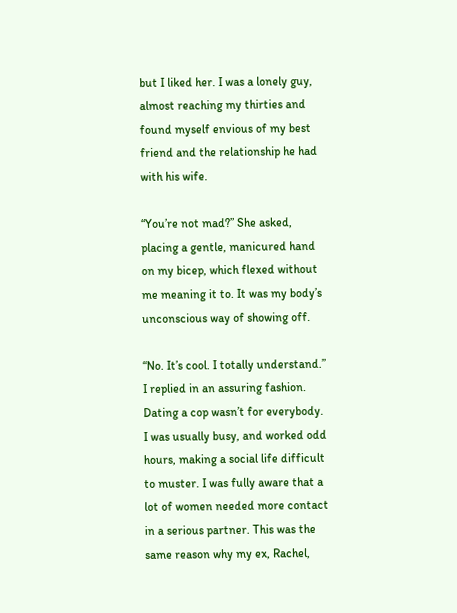but I liked her. I was a lonely guy, almost reaching my thirties and found myself envious of my best friend and the relationship he had with his wife.

“You’re not mad?” She asked, placing a gentle, manicured hand on my bicep, which flexed without me meaning it to. It was my body’s unconscious way of showing off.

“No. It’s cool. I totally understand.” I replied in an assuring fashion. Dating a cop wasn’t for everybody. I was usually busy, and worked odd hours, making a social life difficult to muster. I was fully aware that a lot of women needed more contact in a serious partner. This was the same reason why my ex, Rachel,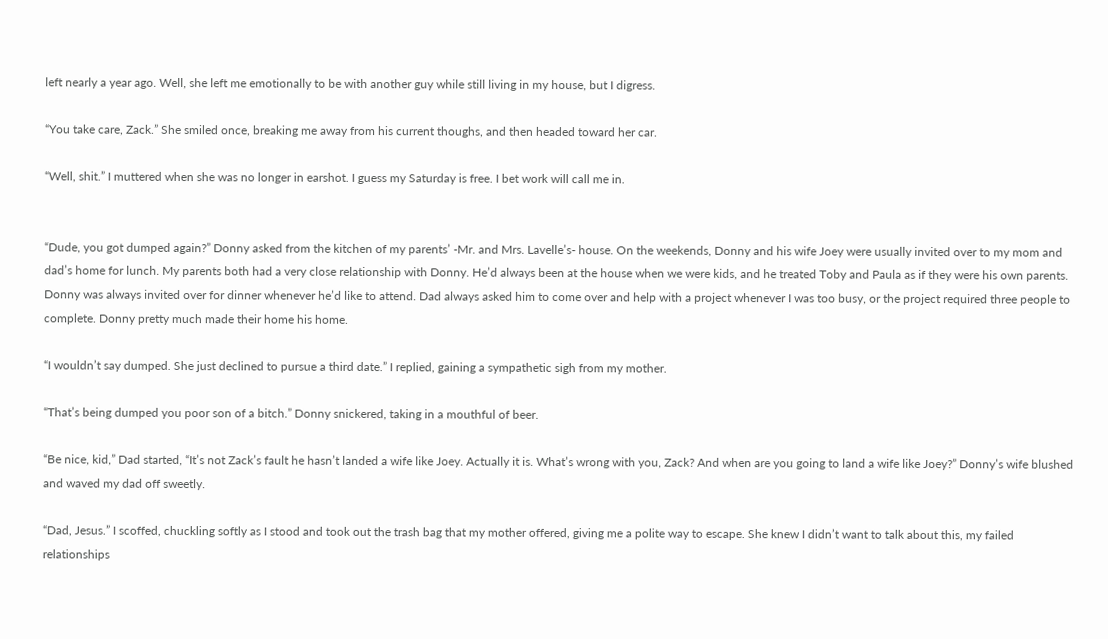left nearly a year ago. Well, she left me emotionally to be with another guy while still living in my house, but I digress.

“You take care, Zack.” She smiled once, breaking me away from his current thoughs, and then headed toward her car.

“Well, shit.” I muttered when she was no longer in earshot. I guess my Saturday is free. I bet work will call me in.


“Dude, you got dumped again?” Donny asked from the kitchen of my parents’ -Mr. and Mrs. Lavelle’s- house. On the weekends, Donny and his wife Joey were usually invited over to my mom and dad’s home for lunch. My parents both had a very close relationship with Donny. He’d always been at the house when we were kids, and he treated Toby and Paula as if they were his own parents. Donny was always invited over for dinner whenever he’d like to attend. Dad always asked him to come over and help with a project whenever I was too busy, or the project required three people to complete. Donny pretty much made their home his home.

“I wouldn’t say dumped. She just declined to pursue a third date.” I replied, gaining a sympathetic sigh from my mother.

“That’s being dumped you poor son of a bitch.” Donny snickered, taking in a mouthful of beer.

“Be nice, kid,” Dad started, “It’s not Zack’s fault he hasn’t landed a wife like Joey. Actually it is. What’s wrong with you, Zack? And when are you going to land a wife like Joey?” Donny’s wife blushed and waved my dad off sweetly.

“Dad, Jesus.” I scoffed, chuckling softly as I stood and took out the trash bag that my mother offered, giving me a polite way to escape. She knew I didn’t want to talk about this, my failed relationships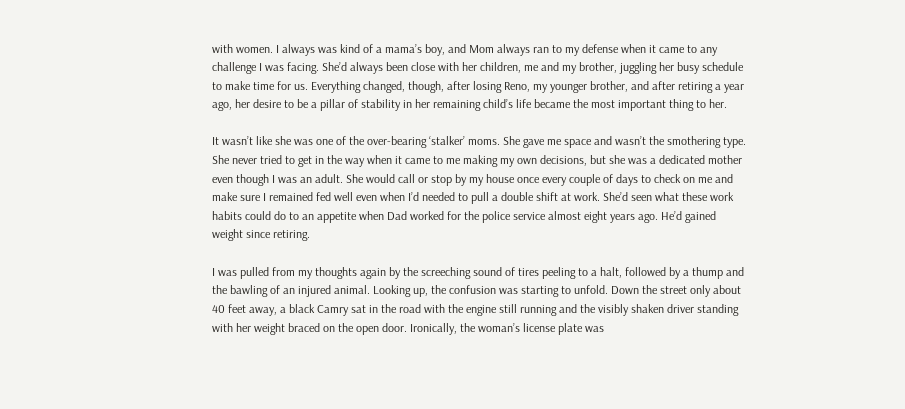with women. I always was kind of a mama’s boy, and Mom always ran to my defense when it came to any challenge I was facing. She’d always been close with her children, me and my brother, juggling her busy schedule to make time for us. Everything changed, though, after losing Reno, my younger brother, and after retiring a year ago, her desire to be a pillar of stability in her remaining child’s life became the most important thing to her.

It wasn’t like she was one of the over-bearing ‘stalker’ moms. She gave me space and wasn’t the smothering type. She never tried to get in the way when it came to me making my own decisions, but she was a dedicated mother even though I was an adult. She would call or stop by my house once every couple of days to check on me and make sure I remained fed well even when I’d needed to pull a double shift at work. She’d seen what these work habits could do to an appetite when Dad worked for the police service almost eight years ago. He’d gained weight since retiring.

I was pulled from my thoughts again by the screeching sound of tires peeling to a halt, followed by a thump and the bawling of an injured animal. Looking up, the confusion was starting to unfold. Down the street only about 40 feet away, a black Camry sat in the road with the engine still running and the visibly shaken driver standing with her weight braced on the open door. Ironically, the woman’s license plate was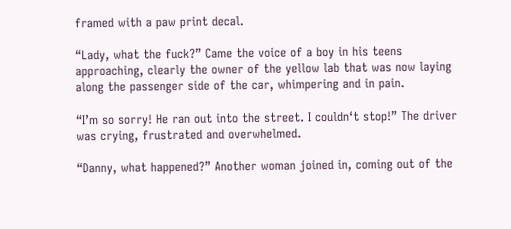framed with a paw print decal.

“Lady, what the fuck?” Came the voice of a boy in his teens approaching, clearly the owner of the yellow lab that was now laying along the passenger side of the car, whimpering and in pain.

“I’m so sorry! He ran out into the street. I couldn‘t stop!” The driver was crying, frustrated and overwhelmed.

“Danny, what happened?” Another woman joined in, coming out of the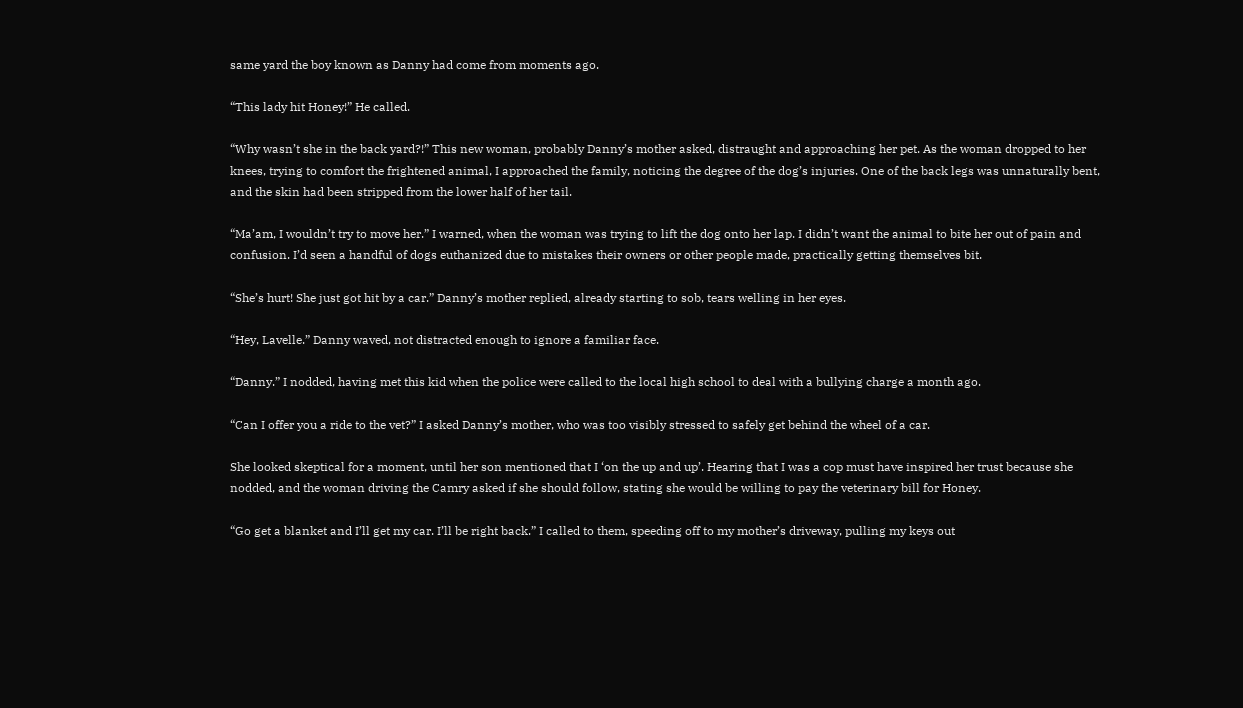same yard the boy known as Danny had come from moments ago.

“This lady hit Honey!” He called.

“Why wasn’t she in the back yard?!” This new woman, probably Danny’s mother asked, distraught and approaching her pet. As the woman dropped to her knees, trying to comfort the frightened animal, I approached the family, noticing the degree of the dog’s injuries. One of the back legs was unnaturally bent, and the skin had been stripped from the lower half of her tail.

“Ma’am, I wouldn’t try to move her.” I warned, when the woman was trying to lift the dog onto her lap. I didn’t want the animal to bite her out of pain and confusion. I’d seen a handful of dogs euthanized due to mistakes their owners or other people made, practically getting themselves bit.

“She’s hurt! She just got hit by a car.” Danny’s mother replied, already starting to sob, tears welling in her eyes.

“Hey, Lavelle.” Danny waved, not distracted enough to ignore a familiar face.

“Danny.” I nodded, having met this kid when the police were called to the local high school to deal with a bullying charge a month ago.

“Can I offer you a ride to the vet?” I asked Danny’s mother, who was too visibly stressed to safely get behind the wheel of a car.

She looked skeptical for a moment, until her son mentioned that I ‘on the up and up’. Hearing that I was a cop must have inspired her trust because she nodded, and the woman driving the Camry asked if she should follow, stating she would be willing to pay the veterinary bill for Honey.

“Go get a blanket and I’ll get my car. I’ll be right back.” I called to them, speeding off to my mother’s driveway, pulling my keys out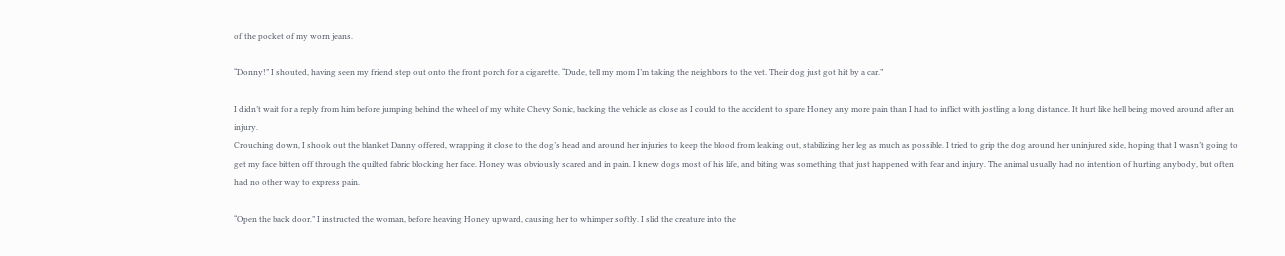of the pocket of my worn jeans.

“Donny!” I shouted, having seen my friend step out onto the front porch for a cigarette. “Dude, tell my mom I’m taking the neighbors to the vet. Their dog just got hit by a car.”

I didn’t wait for a reply from him before jumping behind the wheel of my white Chevy Sonic, backing the vehicle as close as I could to the accident to spare Honey any more pain than I had to inflict with jostling a long distance. It hurt like hell being moved around after an injury.
Crouching down, I shook out the blanket Danny offered, wrapping it close to the dog’s head and around her injuries to keep the blood from leaking out, stabilizing her leg as much as possible. I tried to grip the dog around her uninjured side, hoping that I wasn’t going to get my face bitten off through the quilted fabric blocking her face. Honey was obviously scared and in pain. I knew dogs most of his life, and biting was something that just happened with fear and injury. The animal usually had no intention of hurting anybody, but often had no other way to express pain.

“Open the back door.” I instructed the woman, before heaving Honey upward, causing her to whimper softly. I slid the creature into the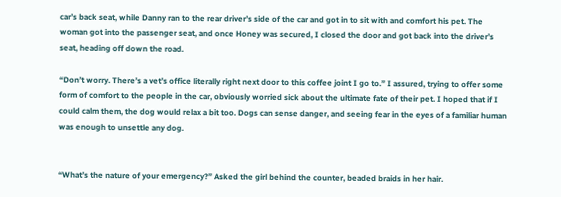car’s back seat, while Danny ran to the rear driver’s side of the car and got in to sit with and comfort his pet. The woman got into the passenger seat, and once Honey was secured, I closed the door and got back into the driver’s seat, heading off down the road.

“Don’t worry. There’s a vet’s office literally right next door to this coffee joint I go to.” I assured, trying to offer some form of comfort to the people in the car, obviously worried sick about the ultimate fate of their pet. I hoped that if I could calm them, the dog would relax a bit too. Dogs can sense danger, and seeing fear in the eyes of a familiar human was enough to unsettle any dog.


“What’s the nature of your emergency?” Asked the girl behind the counter, beaded braids in her hair.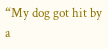“My dog got hit by a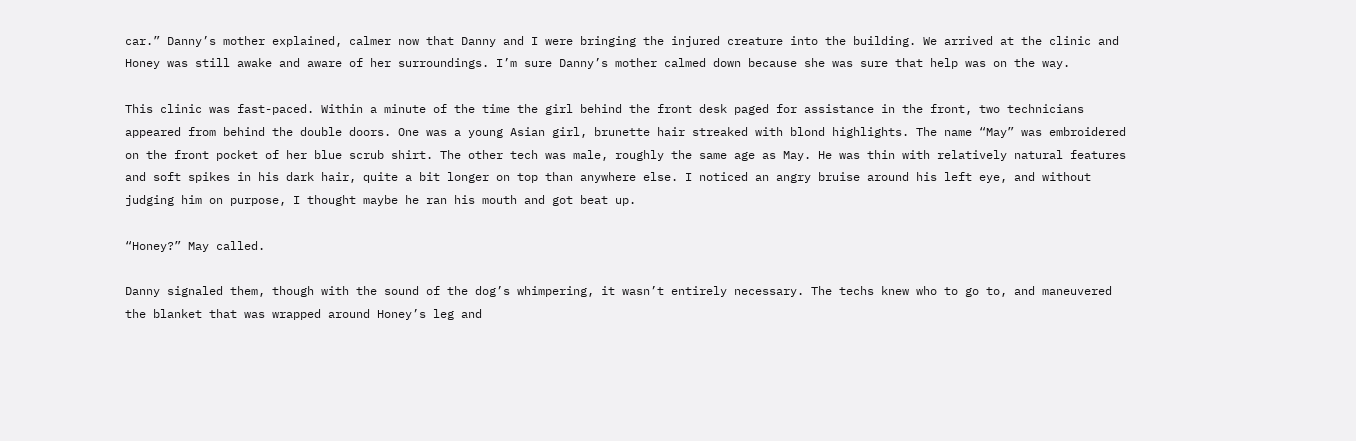car.” Danny’s mother explained, calmer now that Danny and I were bringing the injured creature into the building. We arrived at the clinic and Honey was still awake and aware of her surroundings. I’m sure Danny’s mother calmed down because she was sure that help was on the way.

This clinic was fast-paced. Within a minute of the time the girl behind the front desk paged for assistance in the front, two technicians appeared from behind the double doors. One was a young Asian girl, brunette hair streaked with blond highlights. The name “May” was embroidered on the front pocket of her blue scrub shirt. The other tech was male, roughly the same age as May. He was thin with relatively natural features and soft spikes in his dark hair, quite a bit longer on top than anywhere else. I noticed an angry bruise around his left eye, and without judging him on purpose, I thought maybe he ran his mouth and got beat up.

“Honey?” May called.

Danny signaled them, though with the sound of the dog’s whimpering, it wasn’t entirely necessary. The techs knew who to go to, and maneuvered the blanket that was wrapped around Honey’s leg and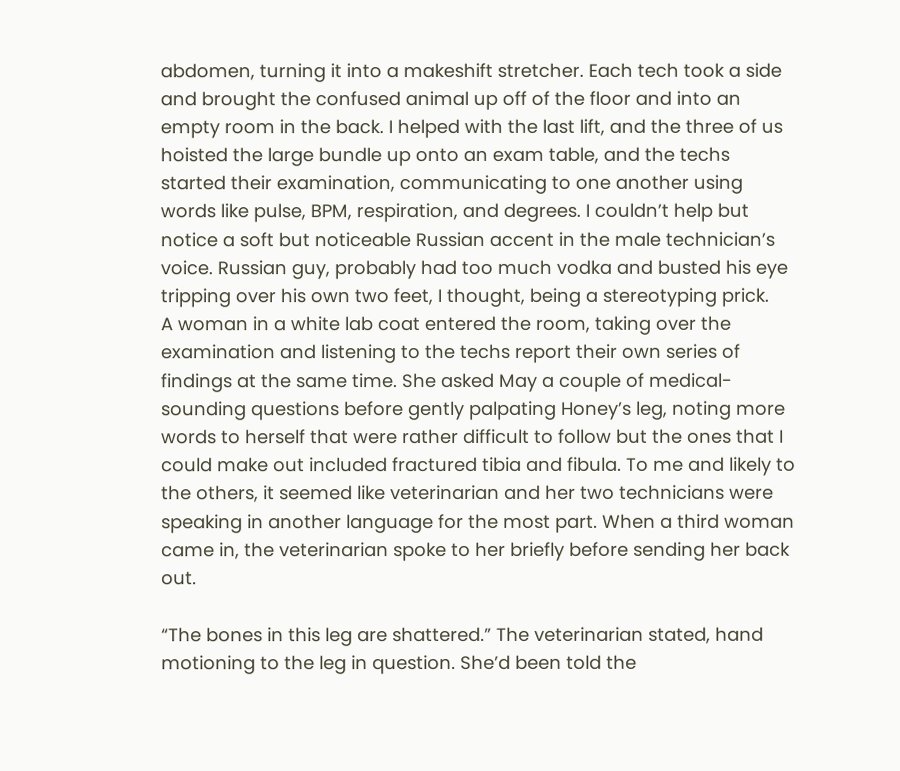abdomen, turning it into a makeshift stretcher. Each tech took a side and brought the confused animal up off of the floor and into an empty room in the back. I helped with the last lift, and the three of us hoisted the large bundle up onto an exam table, and the techs started their examination, communicating to one another using words like pulse, BPM, respiration, and degrees. I couldn’t help but notice a soft but noticeable Russian accent in the male technician’s voice. Russian guy, probably had too much vodka and busted his eye tripping over his own two feet, I thought, being a stereotyping prick.
A woman in a white lab coat entered the room, taking over the examination and listening to the techs report their own series of findings at the same time. She asked May a couple of medical-sounding questions before gently palpating Honey’s leg, noting more words to herself that were rather difficult to follow but the ones that I could make out included fractured tibia and fibula. To me and likely to the others, it seemed like veterinarian and her two technicians were speaking in another language for the most part. When a third woman came in, the veterinarian spoke to her briefly before sending her back out.

“The bones in this leg are shattered.” The veterinarian stated, hand motioning to the leg in question. She’d been told the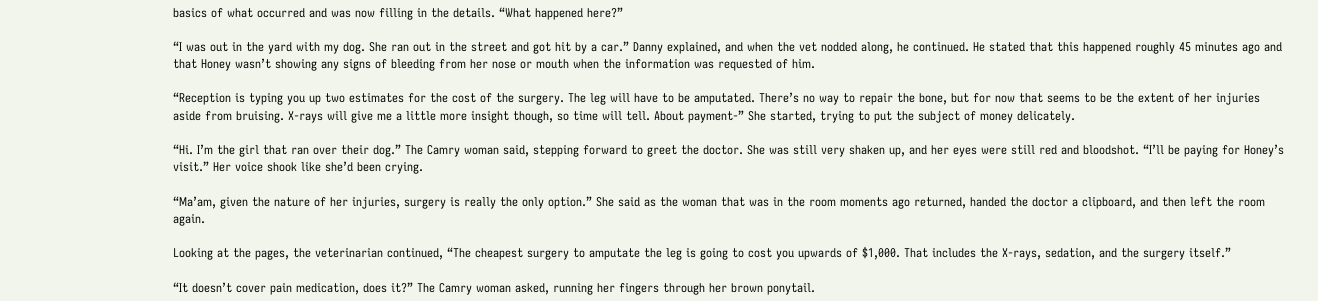basics of what occurred and was now filling in the details. “What happened here?”

“I was out in the yard with my dog. She ran out in the street and got hit by a car.” Danny explained, and when the vet nodded along, he continued. He stated that this happened roughly 45 minutes ago and that Honey wasn’t showing any signs of bleeding from her nose or mouth when the information was requested of him.

“Reception is typing you up two estimates for the cost of the surgery. The leg will have to be amputated. There’s no way to repair the bone, but for now that seems to be the extent of her injuries aside from bruising. X-rays will give me a little more insight though, so time will tell. About payment-” She started, trying to put the subject of money delicately.

“Hi. I’m the girl that ran over their dog.” The Camry woman said, stepping forward to greet the doctor. She was still very shaken up, and her eyes were still red and bloodshot. “I’ll be paying for Honey’s visit.” Her voice shook like she’d been crying.

“Ma’am, given the nature of her injuries, surgery is really the only option.” She said as the woman that was in the room moments ago returned, handed the doctor a clipboard, and then left the room again.

Looking at the pages, the veterinarian continued, “The cheapest surgery to amputate the leg is going to cost you upwards of $1,000. That includes the X-rays, sedation, and the surgery itself.”

“It doesn’t cover pain medication, does it?” The Camry woman asked, running her fingers through her brown ponytail.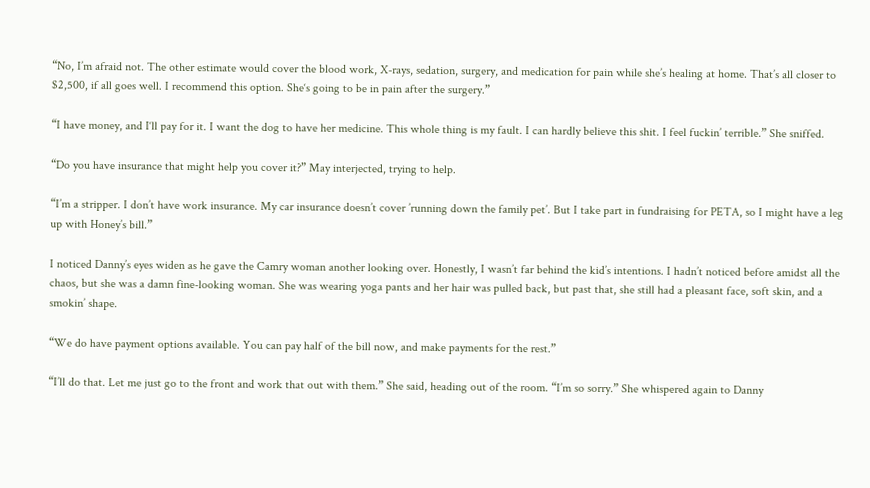“No, I’m afraid not. The other estimate would cover the blood work, X-rays, sedation, surgery, and medication for pain while she’s healing at home. That’s all closer to $2,500, if all goes well. I recommend this option. She‘s going to be in pain after the surgery.”

“I have money, and I‘ll pay for it. I want the dog to have her medicine. This whole thing is my fault. I can hardly believe this shit. I feel fuckin’ terrible.” She sniffed.

“Do you have insurance that might help you cover it?” May interjected, trying to help.

“I’m a stripper. I don’t have work insurance. My car insurance doesn’t cover ’running down the family pet’. But I take part in fundraising for PETA, so I might have a leg up with Honey’s bill.”

I noticed Danny’s eyes widen as he gave the Camry woman another looking over. Honestly, I wasn’t far behind the kid’s intentions. I hadn’t noticed before amidst all the chaos, but she was a damn fine-looking woman. She was wearing yoga pants and her hair was pulled back, but past that, she still had a pleasant face, soft skin, and a smokin’ shape.

“We do have payment options available. You can pay half of the bill now, and make payments for the rest.”

“I’ll do that. Let me just go to the front and work that out with them.” She said, heading out of the room. “I’m so sorry.” She whispered again to Danny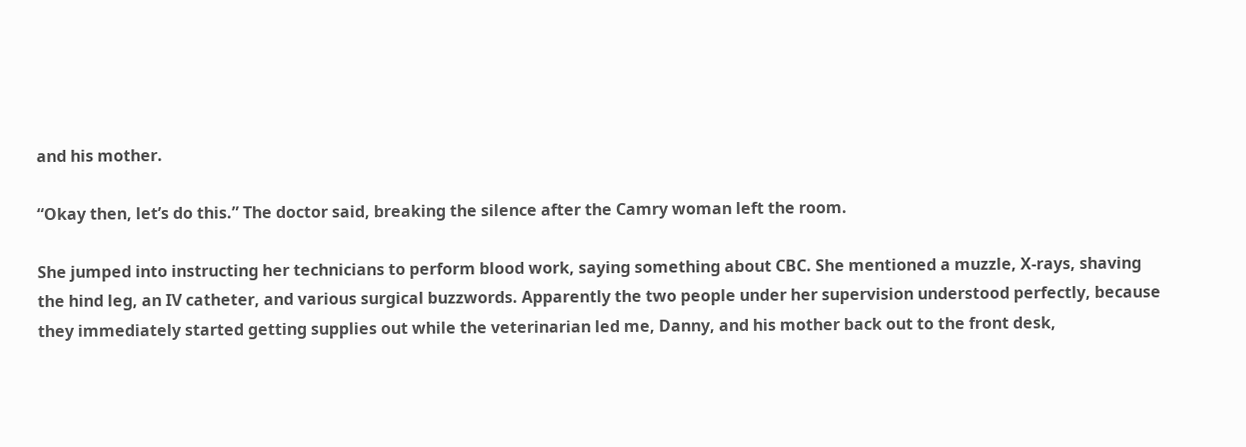and his mother.

“Okay then, let’s do this.” The doctor said, breaking the silence after the Camry woman left the room.

She jumped into instructing her technicians to perform blood work, saying something about CBC. She mentioned a muzzle, X-rays, shaving the hind leg, an IV catheter, and various surgical buzzwords. Apparently the two people under her supervision understood perfectly, because they immediately started getting supplies out while the veterinarian led me, Danny, and his mother back out to the front desk,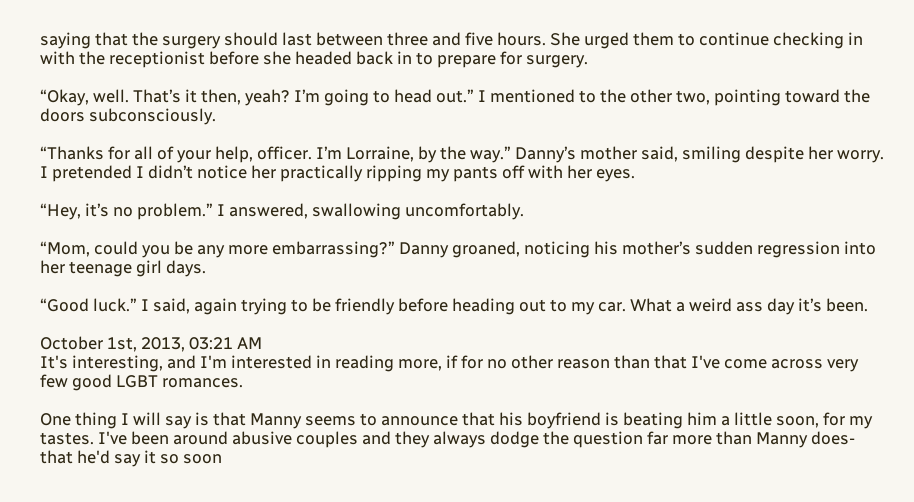saying that the surgery should last between three and five hours. She urged them to continue checking in with the receptionist before she headed back in to prepare for surgery.

“Okay, well. That’s it then, yeah? I’m going to head out.” I mentioned to the other two, pointing toward the doors subconsciously.

“Thanks for all of your help, officer. I’m Lorraine, by the way.” Danny’s mother said, smiling despite her worry. I pretended I didn’t notice her practically ripping my pants off with her eyes.

“Hey, it’s no problem.” I answered, swallowing uncomfortably.

“Mom, could you be any more embarrassing?” Danny groaned, noticing his mother’s sudden regression into her teenage girl days.

“Good luck.” I said, again trying to be friendly before heading out to my car. What a weird ass day it’s been.

October 1st, 2013, 03:21 AM
It's interesting, and I'm interested in reading more, if for no other reason than that I've come across very few good LGBT romances.

One thing I will say is that Manny seems to announce that his boyfriend is beating him a little soon, for my tastes. I've been around abusive couples and they always dodge the question far more than Manny does- that he'd say it so soon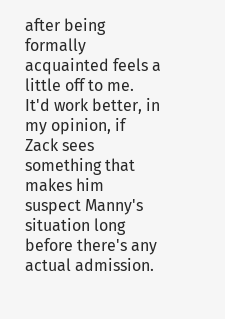after being formally acquainted feels a little off to me. It'd work better, in my opinion, if Zack sees something that makes him suspect Manny's situation long before there's any actual admission.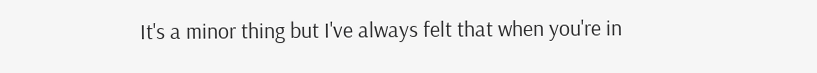It's a minor thing but I've always felt that when you're in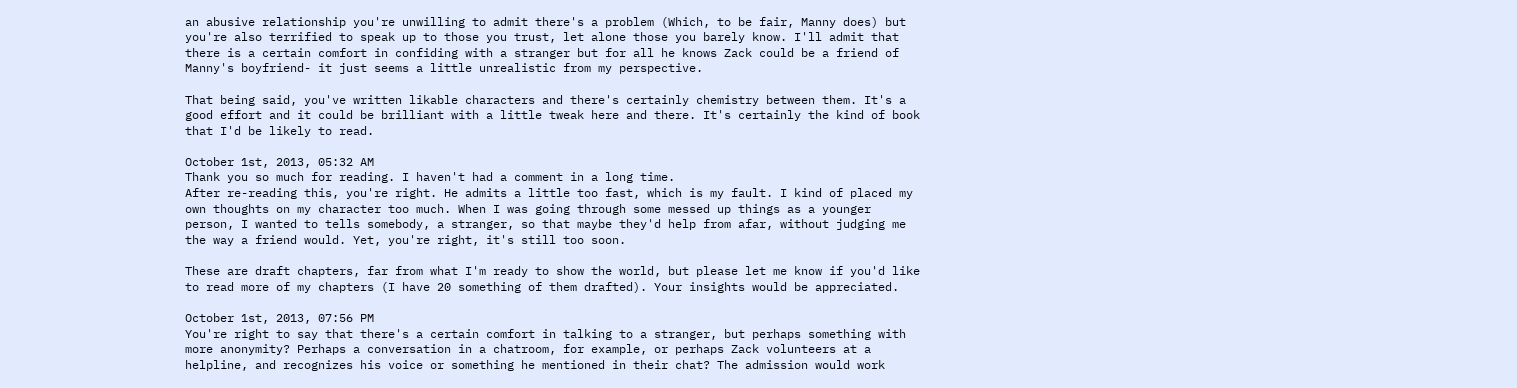an abusive relationship you're unwilling to admit there's a problem (Which, to be fair, Manny does) but you're also terrified to speak up to those you trust, let alone those you barely know. I'll admit that there is a certain comfort in confiding with a stranger but for all he knows Zack could be a friend of Manny's boyfriend- it just seems a little unrealistic from my perspective.

That being said, you've written likable characters and there's certainly chemistry between them. It's a good effort and it could be brilliant with a little tweak here and there. It's certainly the kind of book that I'd be likely to read.

October 1st, 2013, 05:32 AM
Thank you so much for reading. I haven't had a comment in a long time.
After re-reading this, you're right. He admits a little too fast, which is my fault. I kind of placed my own thoughts on my character too much. When I was going through some messed up things as a younger person, I wanted to tells somebody, a stranger, so that maybe they'd help from afar, without judging me the way a friend would. Yet, you're right, it's still too soon.

These are draft chapters, far from what I'm ready to show the world, but please let me know if you'd like to read more of my chapters (I have 20 something of them drafted). Your insights would be appreciated.

October 1st, 2013, 07:56 PM
You're right to say that there's a certain comfort in talking to a stranger, but perhaps something with more anonymity? Perhaps a conversation in a chatroom, for example, or perhaps Zack volunteers at a helpline, and recognizes his voice or something he mentioned in their chat? The admission would work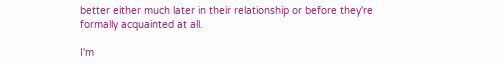better either much later in their relationship or before they're formally acquainted at all.

I'm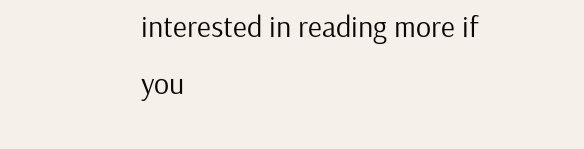interested in reading more if you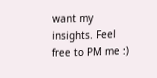want my insights. Feel free to PM me :)